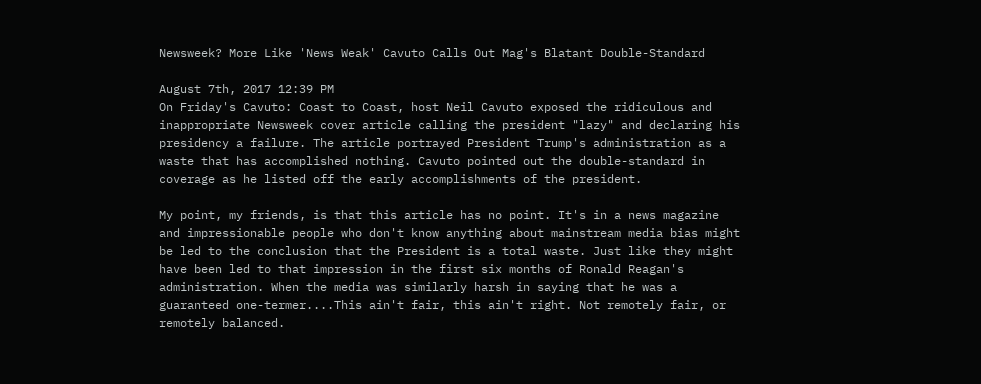Newsweek? More Like 'News Weak' Cavuto Calls Out Mag's Blatant Double-Standard

August 7th, 2017 12:39 PM
On Friday's Cavuto: Coast to Coast, host Neil Cavuto exposed the ridiculous and inappropriate Newsweek cover article calling the president "lazy" and declaring his presidency a failure. The article portrayed President Trump's administration as a waste that has accomplished nothing. Cavuto pointed out the double-standard in coverage as he listed off the early accomplishments of the president.

My point, my friends, is that this article has no point. It's in a news magazine and impressionable people who don't know anything about mainstream media bias might be led to the conclusion that the President is a total waste. Just like they might have been led to that impression in the first six months of Ronald Reagan's administration. When the media was similarly harsh in saying that he was a guaranteed one-termer....This ain't fair, this ain't right. Not remotely fair, or remotely balanced.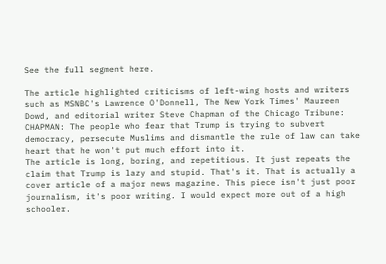See the full segment here.

The article highlighted criticisms of left-wing hosts and writers such as MSNBC's Lawrence O'Donnell, The New York Times' Maureen Dowd, and editorial writer Steve Chapman of the Chicago Tribune:
CHAPMAN: The people who fear that Trump is trying to subvert democracy, persecute Muslims and dismantle the rule of law can take heart that he won't put much effort into it.
The article is long, boring, and repetitious. It just repeats the claim that Trump is lazy and stupid. That's it. That is actually a cover article of a major news magazine. This piece isn't just poor journalism, it's poor writing. I would expect more out of a high schooler.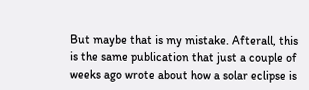But maybe that is my mistake. Afterall, this is the same publication that just a couple of weeks ago wrote about how a solar eclipse is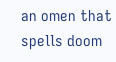an omen that spells doom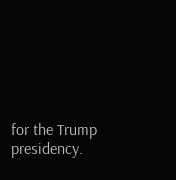for the Trump presidency.